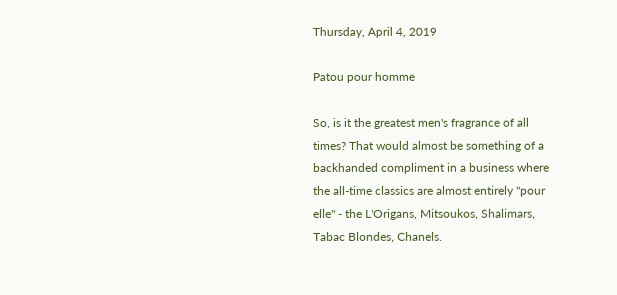Thursday, April 4, 2019

Patou pour homme

So, is it the greatest men's fragrance of all times? That would almost be something of a backhanded compliment in a business where the all-time classics are almost entirely "pour elle" - the L'Origans, Mitsoukos, Shalimars, Tabac Blondes, Chanels.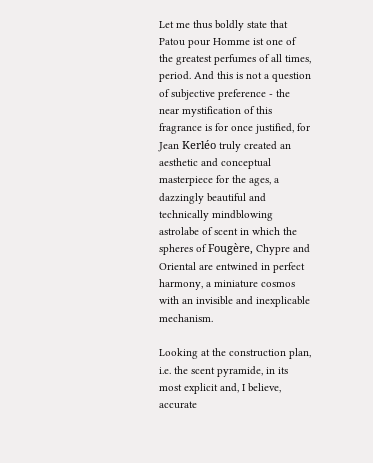Let me thus boldly state that Patou pour Homme ist one of the greatest perfumes of all times, period. And this is not a question of subjective preference - the near mystification of this fragrance is for once justified, for Jean Kerléo truly created an aesthetic and conceptual masterpiece for the ages, a dazzingly beautiful and technically mindblowing astrolabe of scent in which the spheres of Fougère, Chypre and Oriental are entwined in perfect harmony, a miniature cosmos with an invisible and inexplicable mechanism.

Looking at the construction plan, i.e. the scent pyramide, in its most explicit and, I believe, accurate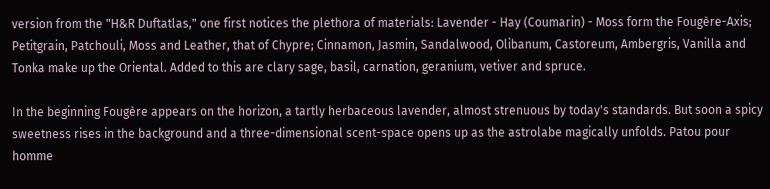version from the "H&R Duftatlas," one first notices the plethora of materials: Lavender - Hay (Coumarin) - Moss form the Fougère-Axis; Petitgrain, Patchouli, Moss and Leather, that of Chypre; Cinnamon, Jasmin, Sandalwood, Olibanum, Castoreum, Ambergris, Vanilla and Tonka make up the Oriental. Added to this are clary sage, basil, carnation, geranium, vetiver and spruce.

In the beginning Fougère appears on the horizon, a tartly herbaceous lavender, almost strenuous by today's standards. But soon a spicy sweetness rises in the background and a three-dimensional scent-space opens up as the astrolabe magically unfolds. Patou pour homme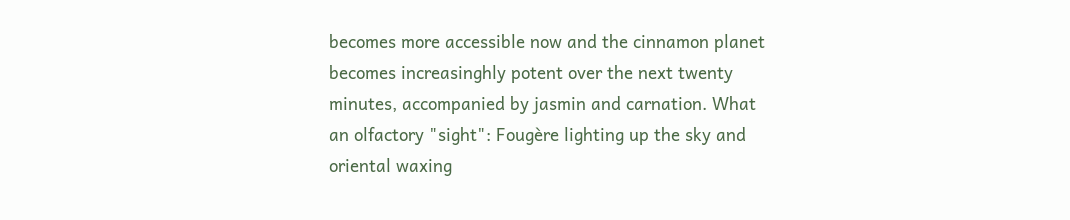becomes more accessible now and the cinnamon planet becomes increasinghly potent over the next twenty minutes, accompanied by jasmin and carnation. What an olfactory "sight": Fougère lighting up the sky and oriental waxing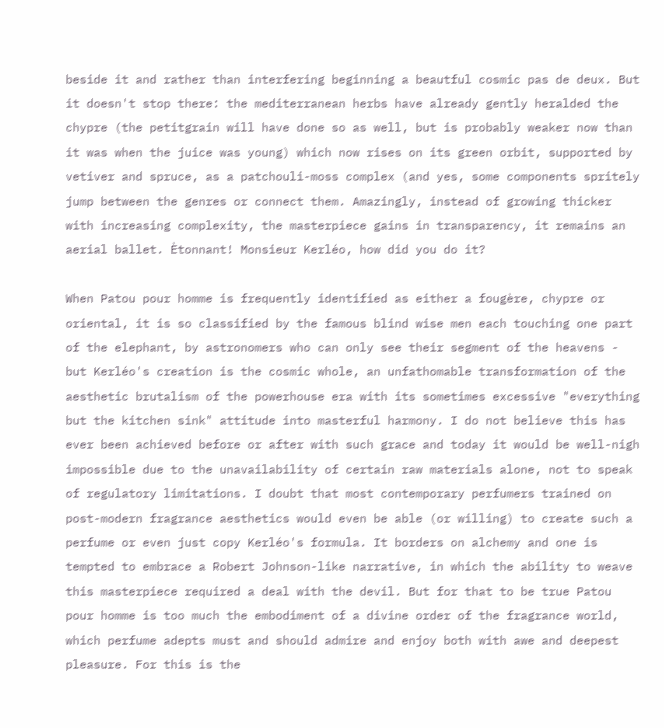beside it and rather than interfering beginning a beautful cosmic pas de deux. But it doesn't stop there: the mediterranean herbs have already gently heralded the chypre (the petitgrain will have done so as well, but is probably weaker now than it was when the juice was young) which now rises on its green orbit, supported by vetiver and spruce, as a patchouli-moss complex (and yes, some components spritely jump between the genres or connect them. Amazingly, instead of growing thicker with increasing complexity, the masterpiece gains in transparency, it remains an aerial ballet. Ètonnant! Monsieur Kerléo, how did you do it?

When Patou pour homme is frequently identified as either a fougère, chypre or oriental, it is so classified by the famous blind wise men each touching one part of the elephant, by astronomers who can only see their segment of the heavens - but Kerléo's creation is the cosmic whole, an unfathomable transformation of the aesthetic brutalism of the powerhouse era with its sometimes excessive "everything but the kitchen sink" attitude into masterful harmony. I do not believe this has ever been achieved before or after with such grace and today it would be well-nigh impossible due to the unavailability of certain raw materials alone, not to speak of regulatory limitations. I doubt that most contemporary perfumers trained on post-modern fragrance aesthetics would even be able (or willing) to create such a perfume or even just copy Kerléo's formula. It borders on alchemy and one is tempted to embrace a Robert Johnson-like narrative, in which the ability to weave this masterpiece required a deal with the devil. But for that to be true Patou pour homme is too much the embodiment of a divine order of the fragrance world, which perfume adepts must and should admire and enjoy both with awe and deepest pleasure. For this is the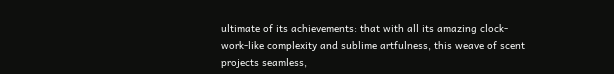ultimate of its achievements: that with all its amazing clock-work-like complexity and sublime artfulness, this weave of scent projects seamless,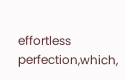effortless perfection,which,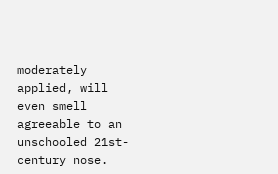moderately applied, will even smell agreeable to an unschooled 21st-century nose.